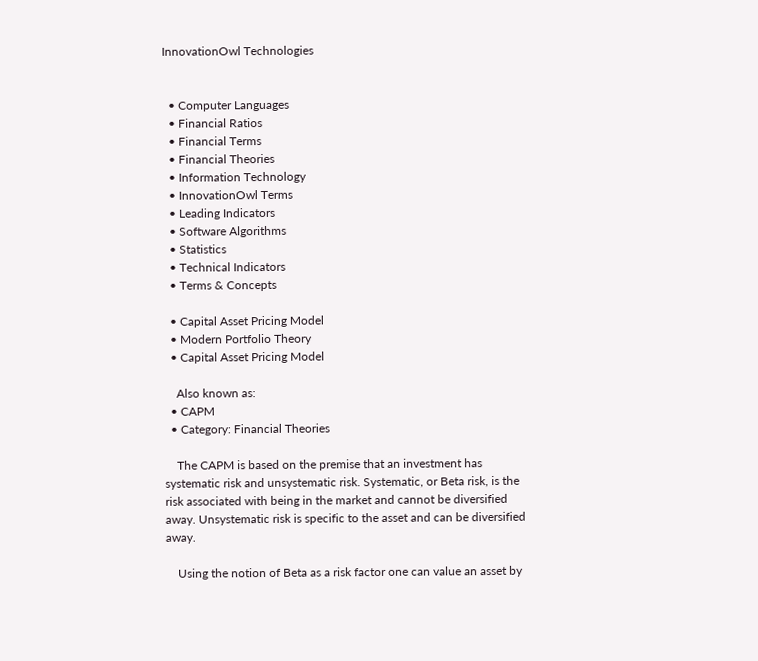InnovationOwl Technologies


  • Computer Languages
  • Financial Ratios
  • Financial Terms
  • Financial Theories
  • Information Technology
  • InnovationOwl Terms
  • Leading Indicators
  • Software Algorithms
  • Statistics
  • Technical Indicators
  • Terms & Concepts

  • Capital Asset Pricing Model
  • Modern Portfolio Theory
  • Capital Asset Pricing Model

    Also known as:
  • CAPM
  • Category: Financial Theories

    The CAPM is based on the premise that an investment has systematic risk and unsystematic risk. Systematic, or Beta risk, is the risk associated with being in the market and cannot be diversified away. Unsystematic risk is specific to the asset and can be diversified away.

    Using the notion of Beta as a risk factor one can value an asset by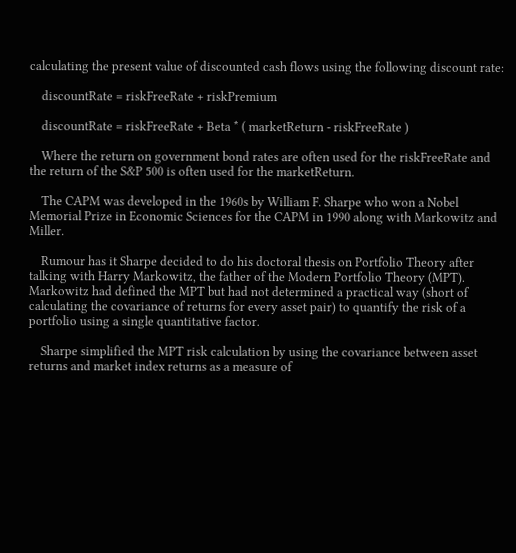calculating the present value of discounted cash flows using the following discount rate:

    discountRate = riskFreeRate + riskPremium

    discountRate = riskFreeRate + Beta * ( marketReturn - riskFreeRate )

    Where the return on government bond rates are often used for the riskFreeRate and the return of the S&P 500 is often used for the marketReturn.

    The CAPM was developed in the 1960s by William F. Sharpe who won a Nobel Memorial Prize in Economic Sciences for the CAPM in 1990 along with Markowitz and Miller.

    Rumour has it Sharpe decided to do his doctoral thesis on Portfolio Theory after talking with Harry Markowitz, the father of the Modern Portfolio Theory (MPT). Markowitz had defined the MPT but had not determined a practical way (short of calculating the covariance of returns for every asset pair) to quantify the risk of a portfolio using a single quantitative factor.

    Sharpe simplified the MPT risk calculation by using the covariance between asset returns and market index returns as a measure of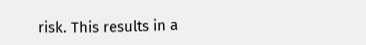risk. This results in a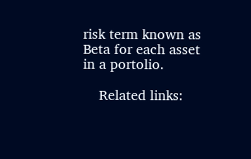risk term known as Beta for each asset in a portolio.

    Related links: